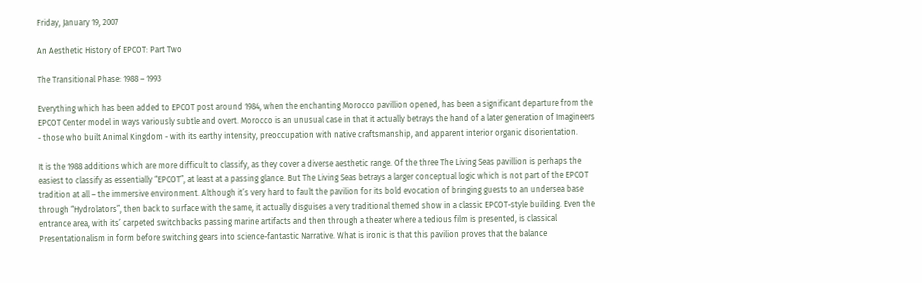Friday, January 19, 2007

An Aesthetic History of EPCOT: Part Two

The Transitional Phase: 1988 – 1993

Everything which has been added to EPCOT post around 1984, when the enchanting Morocco pavillion opened, has been a significant departure from the EPCOT Center model in ways variously subtle and overt. Morocco is an unusual case in that it actually betrays the hand of a later generation of Imagineers - those who built Animal Kingdom - with its earthy intensity, preoccupation with native craftsmanship, and apparent interior organic disorientation.

It is the 1988 additions which are more difficult to classify, as they cover a diverse aesthetic range. Of the three The Living Seas pavillion is perhaps the easiest to classify as essentially “EPCOT”, at least at a passing glance. But The Living Seas betrays a larger conceptual logic which is not part of the EPCOT tradition at all – the immersive environment. Although it’s very hard to fault the pavilion for its bold evocation of bringing guests to an undersea base through “Hydrolators”, then back to surface with the same, it actually disguises a very traditional themed show in a classic EPCOT-style building. Even the entrance area, with its’ carpeted switchbacks passing marine artifacts and then through a theater where a tedious film is presented, is classical Presentationalism in form before switching gears into science-fantastic Narrative. What is ironic is that this pavilion proves that the balance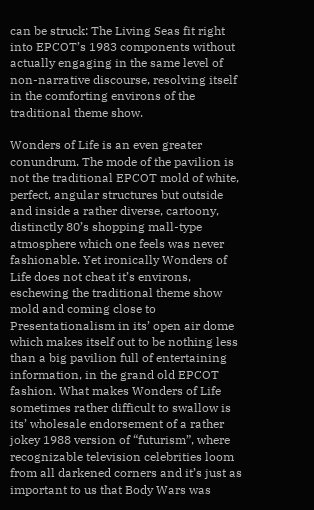can be struck: The Living Seas fit right into EPCOT’s 1983 components without actually engaging in the same level of non-narrative discourse, resolving itself in the comforting environs of the traditional theme show.

Wonders of Life is an even greater conundrum. The mode of the pavilion is not the traditional EPCOT mold of white, perfect, angular structures but outside and inside a rather diverse, cartoony, distinctly 80’s shopping mall-type atmosphere which one feels was never fashionable. Yet ironically Wonders of Life does not cheat it’s environs, eschewing the traditional theme show mold and coming close to Presentationalism in its’ open air dome which makes itself out to be nothing less than a big pavilion full of entertaining information, in the grand old EPCOT fashion. What makes Wonders of Life sometimes rather difficult to swallow is its’ wholesale endorsement of a rather jokey 1988 version of “futurism”, where recognizable television celebrities loom from all darkened corners and it’s just as important to us that Body Wars was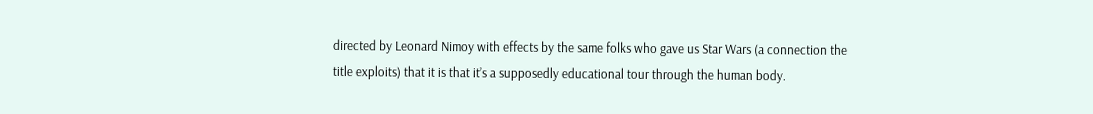directed by Leonard Nimoy with effects by the same folks who gave us Star Wars (a connection the title exploits) that it is that it’s a supposedly educational tour through the human body.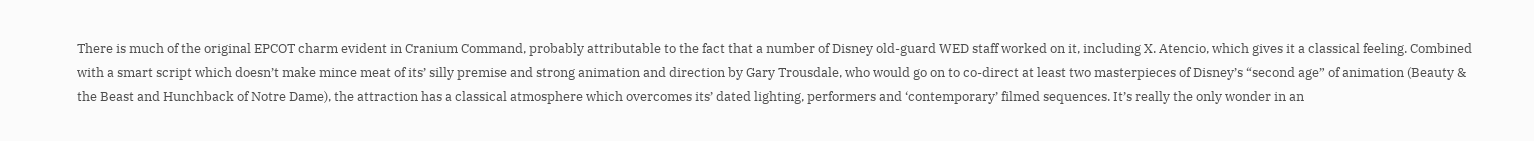There is much of the original EPCOT charm evident in Cranium Command, probably attributable to the fact that a number of Disney old-guard WED staff worked on it, including X. Atencio, which gives it a classical feeling. Combined with a smart script which doesn’t make mince meat of its’ silly premise and strong animation and direction by Gary Trousdale, who would go on to co-direct at least two masterpieces of Disney’s “second age” of animation (Beauty & the Beast and Hunchback of Notre Dame), the attraction has a classical atmosphere which overcomes its’ dated lighting, performers and ‘contemporary’ filmed sequences. It’s really the only wonder in an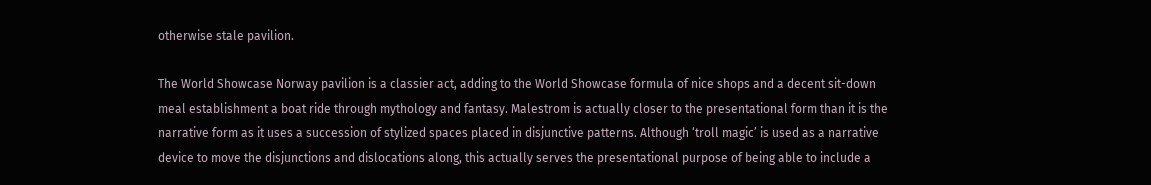otherwise stale pavilion.

The World Showcase Norway pavilion is a classier act, adding to the World Showcase formula of nice shops and a decent sit-down meal establishment a boat ride through mythology and fantasy. Malestrom is actually closer to the presentational form than it is the narrative form as it uses a succession of stylized spaces placed in disjunctive patterns. Although ‘troll magic’ is used as a narrative device to move the disjunctions and dislocations along, this actually serves the presentational purpose of being able to include a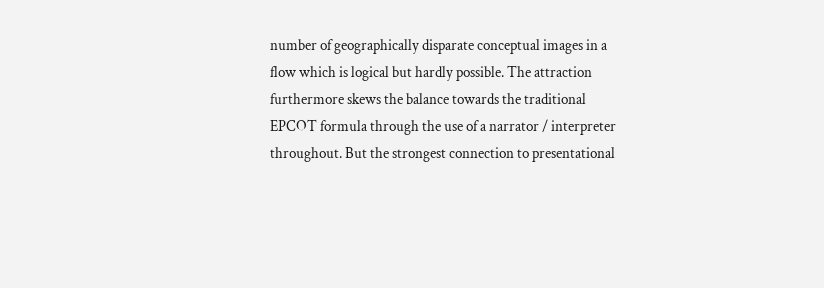number of geographically disparate conceptual images in a flow which is logical but hardly possible. The attraction furthermore skews the balance towards the traditional EPCOT formula through the use of a narrator / interpreter throughout. But the strongest connection to presentational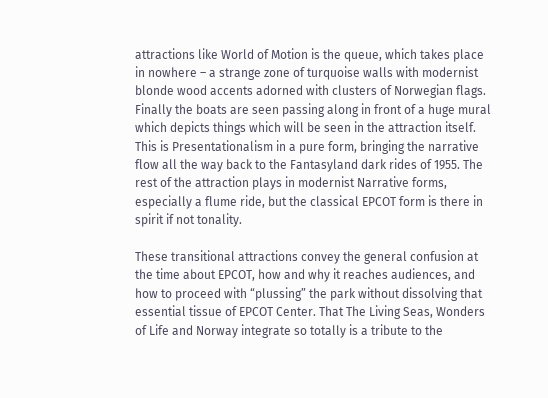attractions like World of Motion is the queue, which takes place in nowhere – a strange zone of turquoise walls with modernist blonde wood accents adorned with clusters of Norwegian flags. Finally the boats are seen passing along in front of a huge mural which depicts things which will be seen in the attraction itself. This is Presentationalism in a pure form, bringing the narrative flow all the way back to the Fantasyland dark rides of 1955. The rest of the attraction plays in modernist Narrative forms, especially a flume ride, but the classical EPCOT form is there in spirit if not tonality.

These transitional attractions convey the general confusion at the time about EPCOT, how and why it reaches audiences, and how to proceed with “plussing” the park without dissolving that essential tissue of EPCOT Center. That The Living Seas, Wonders of Life and Norway integrate so totally is a tribute to the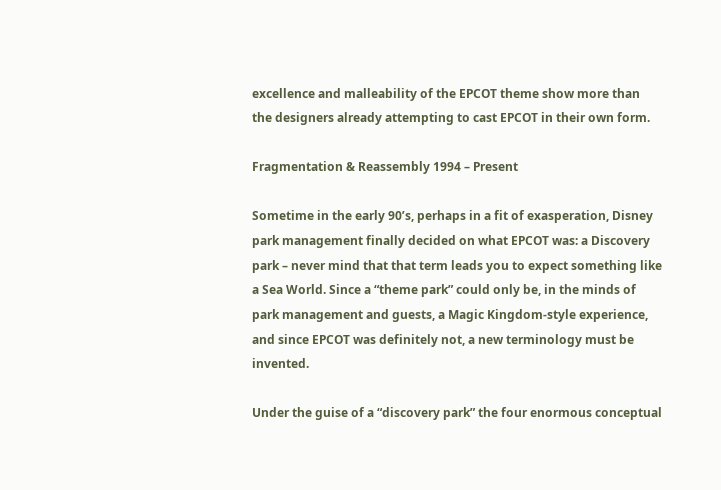excellence and malleability of the EPCOT theme show more than the designers already attempting to cast EPCOT in their own form.

Fragmentation & Reassembly 1994 – Present

Sometime in the early 90’s, perhaps in a fit of exasperation, Disney park management finally decided on what EPCOT was: a Discovery park – never mind that that term leads you to expect something like a Sea World. Since a “theme park” could only be, in the minds of park management and guests, a Magic Kingdom-style experience, and since EPCOT was definitely not, a new terminology must be invented.

Under the guise of a “discovery park” the four enormous conceptual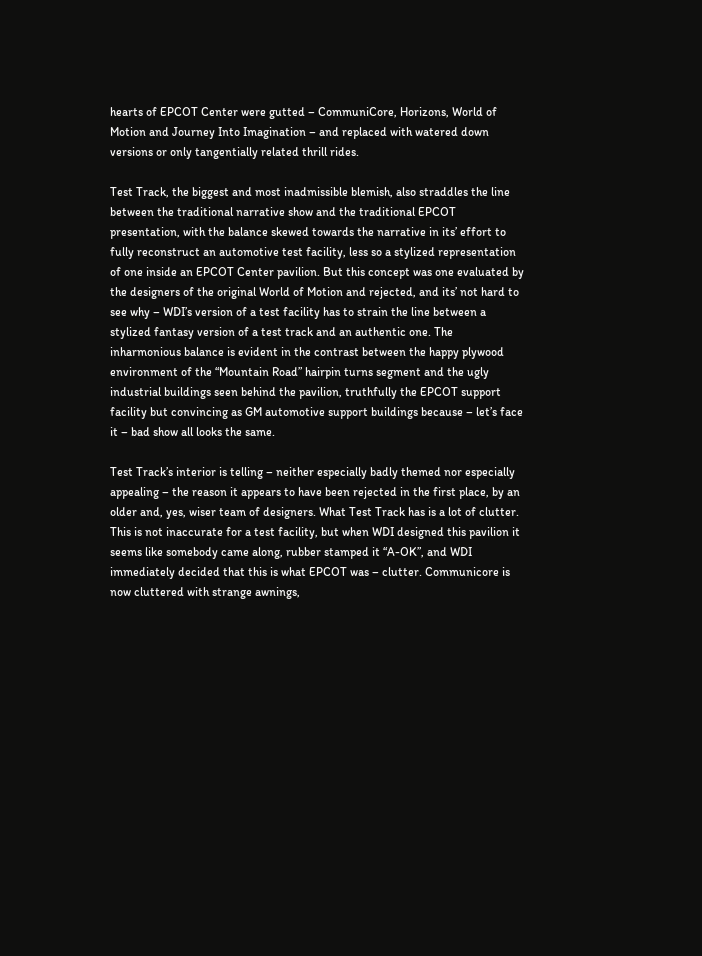hearts of EPCOT Center were gutted – CommuniCore, Horizons, World of Motion and Journey Into Imagination – and replaced with watered down versions or only tangentially related thrill rides.

Test Track, the biggest and most inadmissible blemish, also straddles the line between the traditional narrative show and the traditional EPCOT presentation, with the balance skewed towards the narrative in its’ effort to fully reconstruct an automotive test facility, less so a stylized representation of one inside an EPCOT Center pavilion. But this concept was one evaluated by the designers of the original World of Motion and rejected, and its’ not hard to see why – WDI’s version of a test facility has to strain the line between a stylized fantasy version of a test track and an authentic one. The inharmonious balance is evident in the contrast between the happy plywood environment of the “Mountain Road” hairpin turns segment and the ugly industrial buildings seen behind the pavilion, truthfully the EPCOT support facility but convincing as GM automotive support buildings because – let’s face it – bad show all looks the same.

Test Track’s interior is telling – neither especially badly themed nor especially appealing – the reason it appears to have been rejected in the first place, by an older and, yes, wiser team of designers. What Test Track has is a lot of clutter. This is not inaccurate for a test facility, but when WDI designed this pavilion it seems like somebody came along, rubber stamped it “A-OK”, and WDI immediately decided that this is what EPCOT was – clutter. Communicore is now cluttered with strange awnings,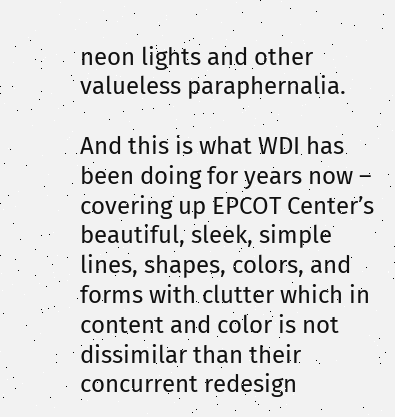neon lights and other valueless paraphernalia.

And this is what WDI has been doing for years now – covering up EPCOT Center’s beautiful, sleek, simple lines, shapes, colors, and forms with clutter which in content and color is not dissimilar than their concurrent redesign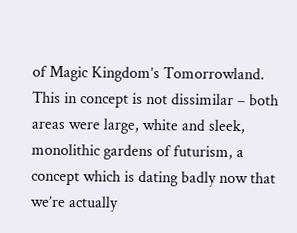of Magic Kingdom’s Tomorrowland. This in concept is not dissimilar – both areas were large, white and sleek, monolithic gardens of futurism, a concept which is dating badly now that we’re actually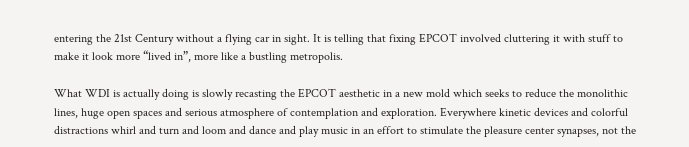entering the 21st Century without a flying car in sight. It is telling that fixing EPCOT involved cluttering it with stuff to make it look more “lived in”, more like a bustling metropolis.

What WDI is actually doing is slowly recasting the EPCOT aesthetic in a new mold which seeks to reduce the monolithic lines, huge open spaces and serious atmosphere of contemplation and exploration. Everywhere kinetic devices and colorful distractions whirl and turn and loom and dance and play music in an effort to stimulate the pleasure center synapses, not the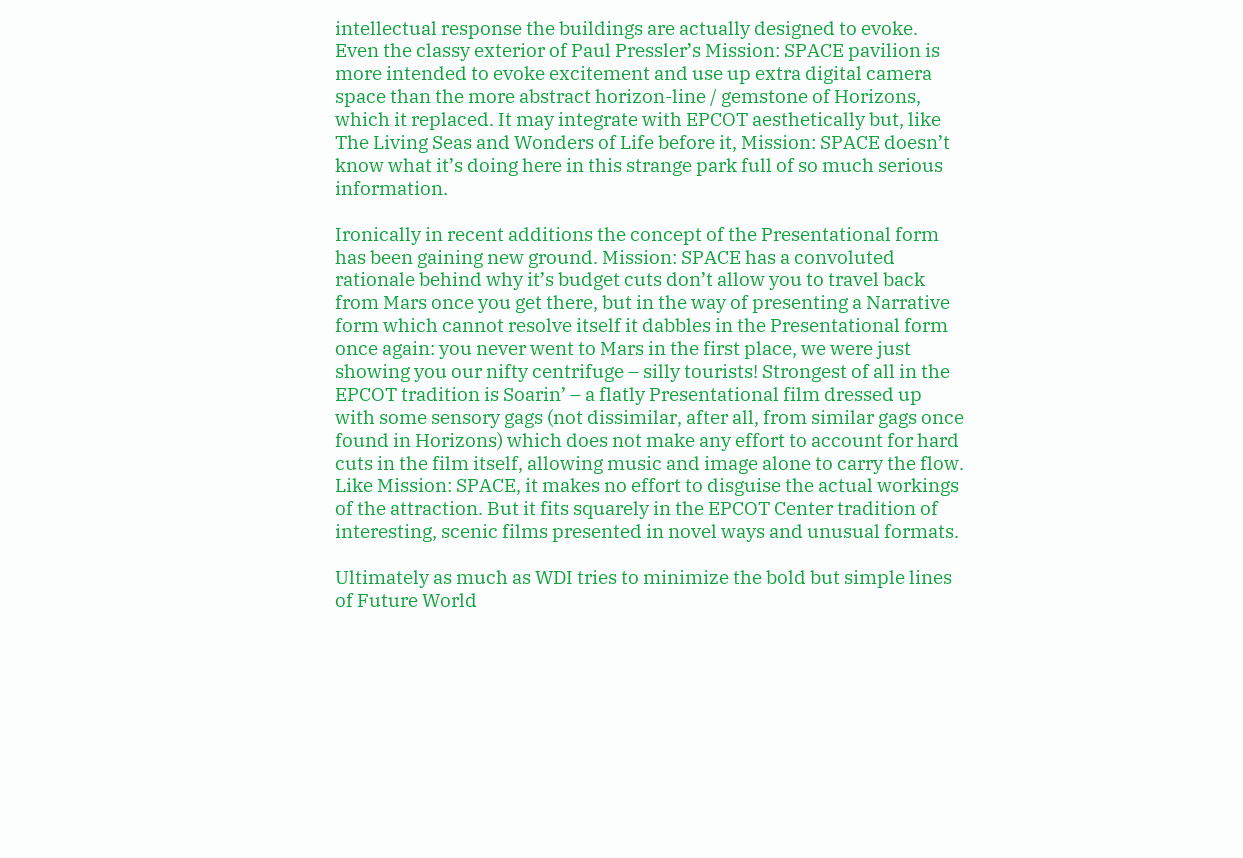intellectual response the buildings are actually designed to evoke. Even the classy exterior of Paul Pressler’s Mission: SPACE pavilion is more intended to evoke excitement and use up extra digital camera space than the more abstract horizon-line / gemstone of Horizons, which it replaced. It may integrate with EPCOT aesthetically but, like The Living Seas and Wonders of Life before it, Mission: SPACE doesn’t know what it’s doing here in this strange park full of so much serious information.

Ironically in recent additions the concept of the Presentational form has been gaining new ground. Mission: SPACE has a convoluted rationale behind why it’s budget cuts don’t allow you to travel back from Mars once you get there, but in the way of presenting a Narrative form which cannot resolve itself it dabbles in the Presentational form once again: you never went to Mars in the first place, we were just showing you our nifty centrifuge – silly tourists! Strongest of all in the EPCOT tradition is Soarin’ – a flatly Presentational film dressed up with some sensory gags (not dissimilar, after all, from similar gags once found in Horizons) which does not make any effort to account for hard cuts in the film itself, allowing music and image alone to carry the flow. Like Mission: SPACE, it makes no effort to disguise the actual workings of the attraction. But it fits squarely in the EPCOT Center tradition of interesting, scenic films presented in novel ways and unusual formats.

Ultimately as much as WDI tries to minimize the bold but simple lines of Future World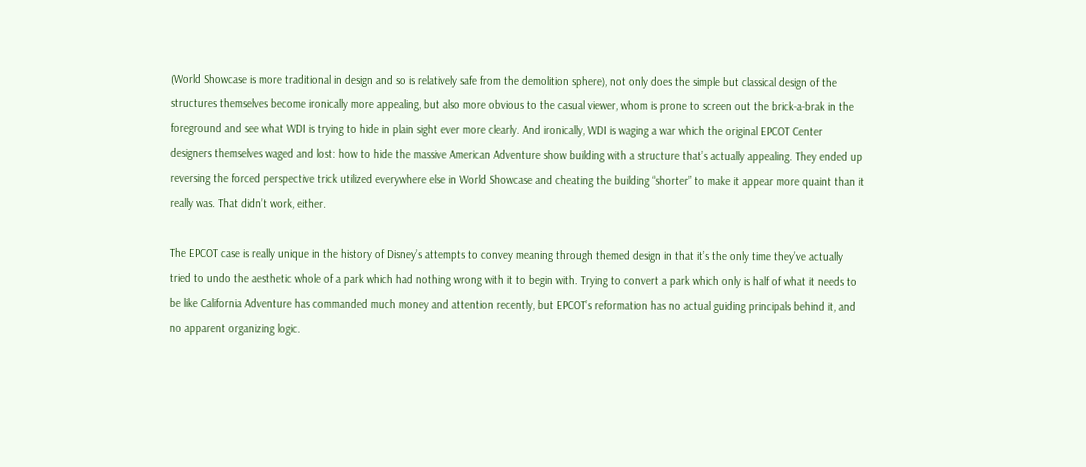(World Showcase is more traditional in design and so is relatively safe from the demolition sphere), not only does the simple but classical design of the structures themselves become ironically more appealing, but also more obvious to the casual viewer, whom is prone to screen out the brick-a-brak in the foreground and see what WDI is trying to hide in plain sight ever more clearly. And ironically, WDI is waging a war which the original EPCOT Center designers themselves waged and lost: how to hide the massive American Adventure show building with a structure that’s actually appealing. They ended up reversing the forced perspective trick utilized everywhere else in World Showcase and cheating the building “shorter” to make it appear more quaint than it really was. That didn’t work, either.

The EPCOT case is really unique in the history of Disney’s attempts to convey meaning through themed design in that it’s the only time they’ve actually tried to undo the aesthetic whole of a park which had nothing wrong with it to begin with. Trying to convert a park which only is half of what it needs to be like California Adventure has commanded much money and attention recently, but EPCOT’s reformation has no actual guiding principals behind it, and no apparent organizing logic.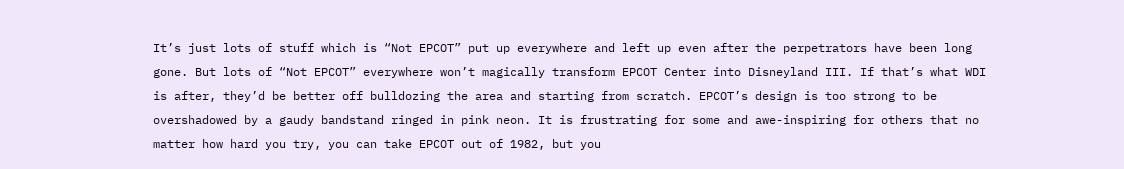It’s just lots of stuff which is “Not EPCOT” put up everywhere and left up even after the perpetrators have been long gone. But lots of “Not EPCOT” everywhere won’t magically transform EPCOT Center into Disneyland III. If that’s what WDI is after, they’d be better off bulldozing the area and starting from scratch. EPCOT’s design is too strong to be overshadowed by a gaudy bandstand ringed in pink neon. It is frustrating for some and awe-inspiring for others that no matter how hard you try, you can take EPCOT out of 1982, but you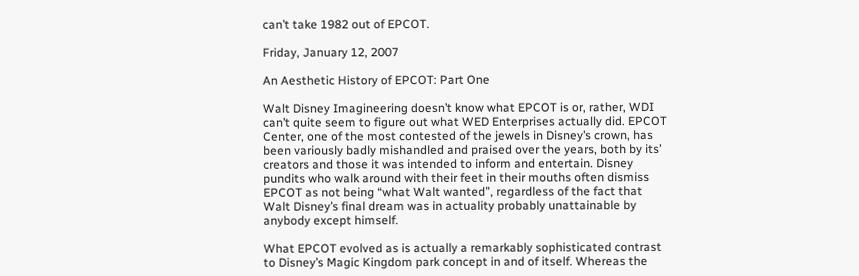can’t take 1982 out of EPCOT.

Friday, January 12, 2007

An Aesthetic History of EPCOT: Part One

Walt Disney Imagineering doesn’t know what EPCOT is or, rather, WDI can’t quite seem to figure out what WED Enterprises actually did. EPCOT Center, one of the most contested of the jewels in Disney’s crown, has been variously badly mishandled and praised over the years, both by its’ creators and those it was intended to inform and entertain. Disney pundits who walk around with their feet in their mouths often dismiss EPCOT as not being “what Walt wanted”, regardless of the fact that Walt Disney’s final dream was in actuality probably unattainable by anybody except himself.

What EPCOT evolved as is actually a remarkably sophisticated contrast to Disney’s Magic Kingdom park concept in and of itself. Whereas the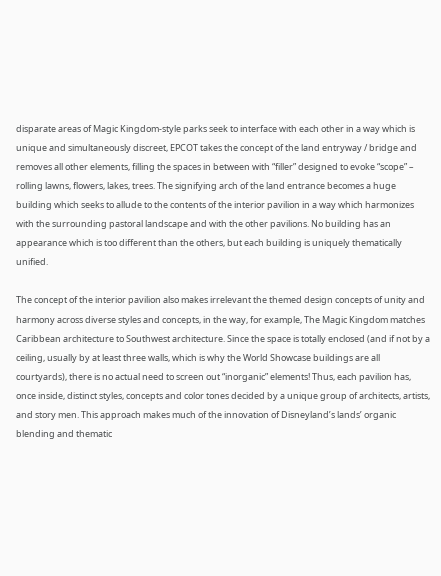disparate areas of Magic Kingdom-style parks seek to interface with each other in a way which is unique and simultaneously discreet, EPCOT takes the concept of the land entryway / bridge and removes all other elements, filling the spaces in between with “filler” designed to evoke “scope” – rolling lawns, flowers, lakes, trees. The signifying arch of the land entrance becomes a huge building which seeks to allude to the contents of the interior pavilion in a way which harmonizes with the surrounding pastoral landscape and with the other pavilions. No building has an appearance which is too different than the others, but each building is uniquely thematically unified.

The concept of the interior pavilion also makes irrelevant the themed design concepts of unity and harmony across diverse styles and concepts, in the way, for example, The Magic Kingdom matches Caribbean architecture to Southwest architecture. Since the space is totally enclosed (and if not by a ceiling, usually by at least three walls, which is why the World Showcase buildings are all courtyards), there is no actual need to screen out “inorganic” elements! Thus, each pavilion has, once inside, distinct styles, concepts and color tones decided by a unique group of architects, artists, and story men. This approach makes much of the innovation of Disneyland’s lands’ organic blending and thematic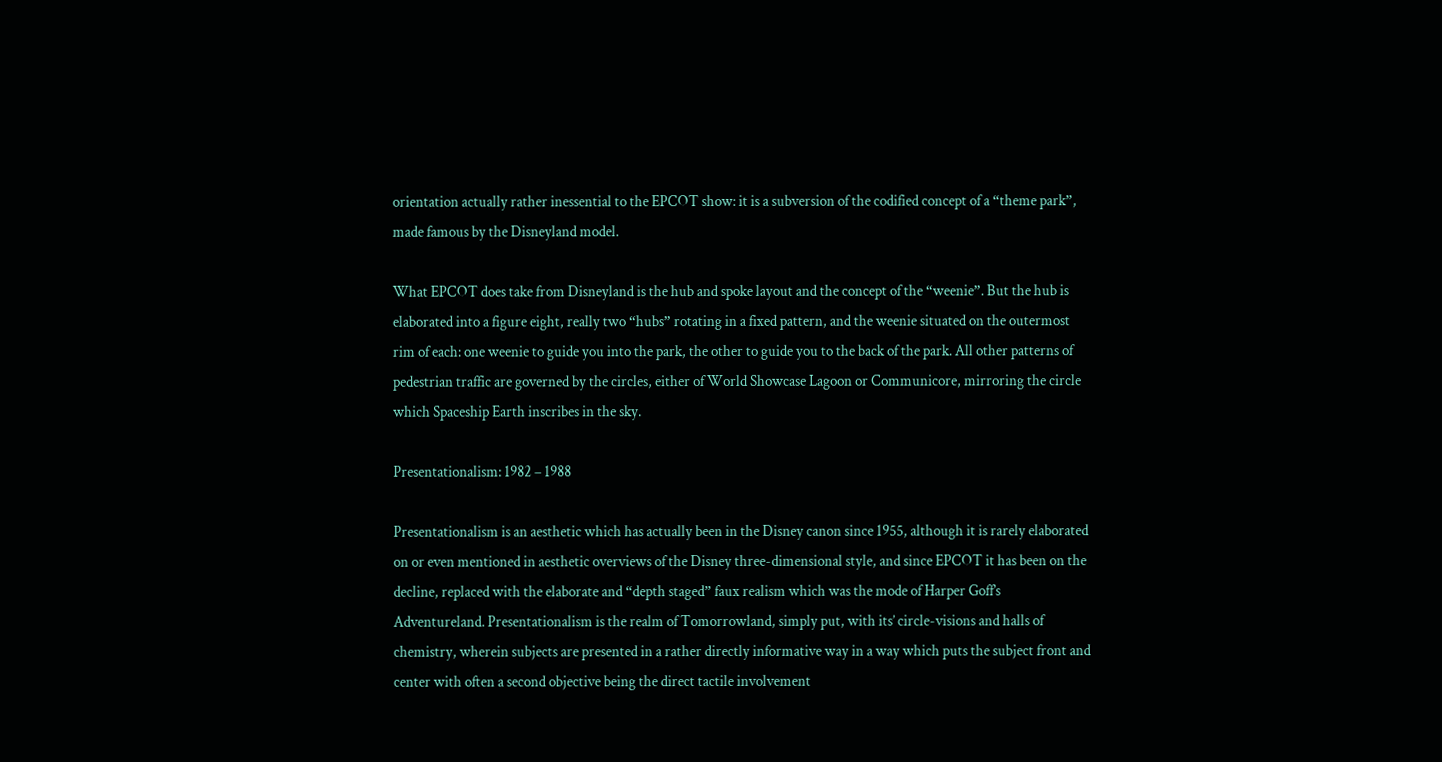orientation actually rather inessential to the EPCOT show: it is a subversion of the codified concept of a “theme park”, made famous by the Disneyland model.

What EPCOT does take from Disneyland is the hub and spoke layout and the concept of the “weenie”. But the hub is elaborated into a figure eight, really two “hubs” rotating in a fixed pattern, and the weenie situated on the outermost rim of each: one weenie to guide you into the park, the other to guide you to the back of the park. All other patterns of pedestrian traffic are governed by the circles, either of World Showcase Lagoon or Communicore, mirroring the circle which Spaceship Earth inscribes in the sky.

Presentationalism: 1982 – 1988

Presentationalism is an aesthetic which has actually been in the Disney canon since 1955, although it is rarely elaborated on or even mentioned in aesthetic overviews of the Disney three-dimensional style, and since EPCOT it has been on the decline, replaced with the elaborate and “depth staged” faux realism which was the mode of Harper Goff’s Adventureland. Presentationalism is the realm of Tomorrowland, simply put, with its’ circle-visions and halls of chemistry, wherein subjects are presented in a rather directly informative way in a way which puts the subject front and center with often a second objective being the direct tactile involvement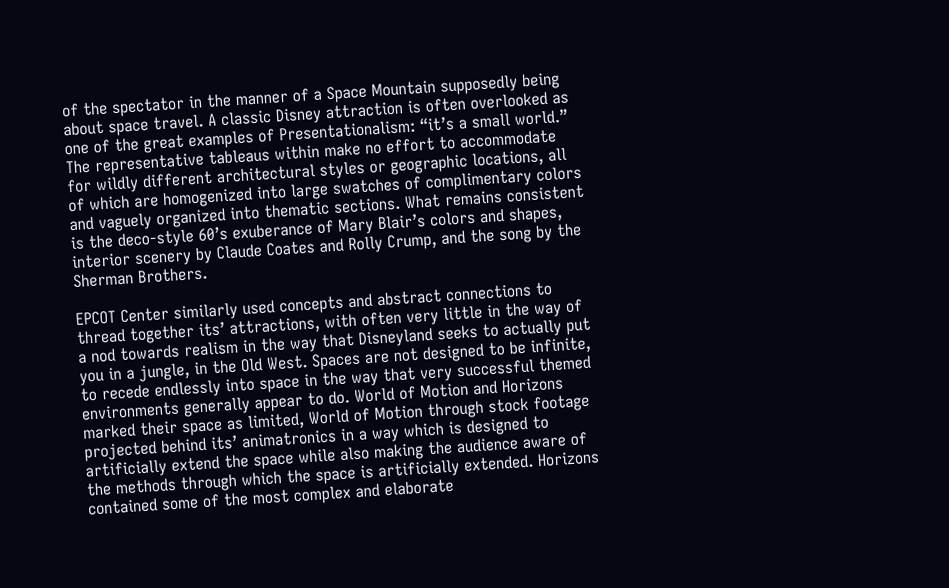of the spectator in the manner of a Space Mountain supposedly being about space travel. A classic Disney attraction is often overlooked as one of the great examples of Presentationalism: “it’s a small world.” The representative tableaus within make no effort to accommodate for wildly different architectural styles or geographic locations, all of which are homogenized into large swatches of complimentary colors and vaguely organized into thematic sections. What remains consistent is the deco-style 60’s exuberance of Mary Blair’s colors and shapes, interior scenery by Claude Coates and Rolly Crump, and the song by the Sherman Brothers.

EPCOT Center similarly used concepts and abstract connections to thread together its’ attractions, with often very little in the way of a nod towards realism in the way that Disneyland seeks to actually put you in a jungle, in the Old West. Spaces are not designed to be infinite, to recede endlessly into space in the way that very successful themed environments generally appear to do. World of Motion and Horizons marked their space as limited, World of Motion through stock footage projected behind its’ animatronics in a way which is designed to artificially extend the space while also making the audience aware of the methods through which the space is artificially extended. Horizons contained some of the most complex and elaborate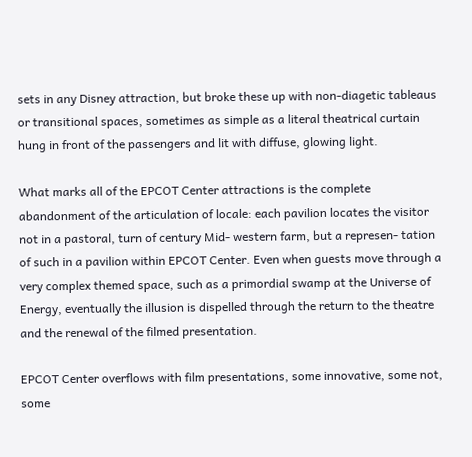sets in any Disney attraction, but broke these up with non-diagetic tableaus or transitional spaces, sometimes as simple as a literal theatrical curtain hung in front of the passengers and lit with diffuse, glowing light.

What marks all of the EPCOT Center attractions is the complete abandonment of the articulation of locale: each pavilion locates the visitor not in a pastoral, turn of century Mid- western farm, but a represen- tation of such in a pavilion within EPCOT Center. Even when guests move through a very complex themed space, such as a primordial swamp at the Universe of Energy, eventually the illusion is dispelled through the return to the theatre and the renewal of the filmed presentation.

EPCOT Center overflows with film presentations, some innovative, some not, some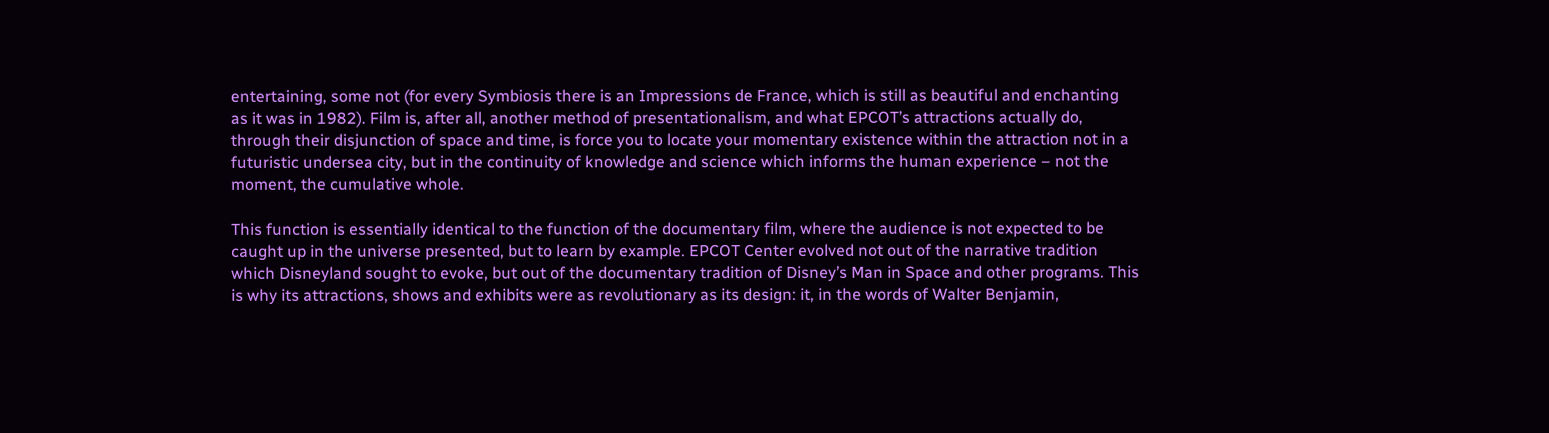entertaining, some not (for every Symbiosis there is an Impressions de France, which is still as beautiful and enchanting as it was in 1982). Film is, after all, another method of presentationalism, and what EPCOT’s attractions actually do, through their disjunction of space and time, is force you to locate your momentary existence within the attraction not in a futuristic undersea city, but in the continuity of knowledge and science which informs the human experience – not the moment, the cumulative whole.

This function is essentially identical to the function of the documentary film, where the audience is not expected to be caught up in the universe presented, but to learn by example. EPCOT Center evolved not out of the narrative tradition which Disneyland sought to evoke, but out of the documentary tradition of Disney’s Man in Space and other programs. This is why its attractions, shows and exhibits were as revolutionary as its design: it, in the words of Walter Benjamin,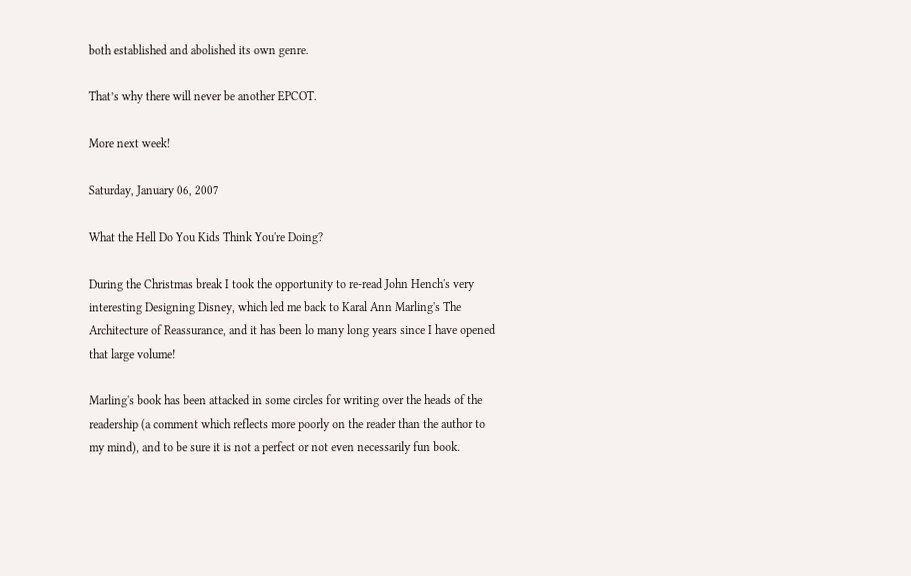both established and abolished its own genre.

That’s why there will never be another EPCOT.

More next week!

Saturday, January 06, 2007

What the Hell Do You Kids Think You're Doing?

During the Christmas break I took the opportunity to re-read John Hench's very interesting Designing Disney, which led me back to Karal Ann Marling's The Architecture of Reassurance, and it has been lo many long years since I have opened that large volume!

Marling's book has been attacked in some circles for writing over the heads of the readership (a comment which reflects more poorly on the reader than the author to my mind), and to be sure it is not a perfect or not even necessarily fun book.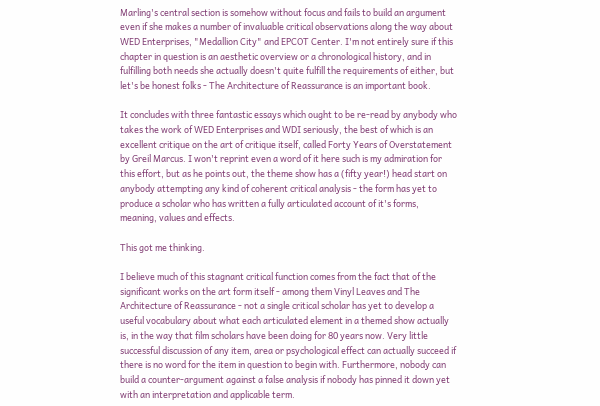Marling's central section is somehow without focus and fails to build an argument even if she makes a number of invaluable critical observations along the way about WED Enterprises, "Medallion City" and EPCOT Center. I'm not entirely sure if this chapter in question is an aesthetic overview or a chronological history, and in fulfilling both needs she actually doesn't quite fulfill the requirements of either, but let's be honest folks - The Architecture of Reassurance is an important book.

It concludes with three fantastic essays which ought to be re-read by anybody who takes the work of WED Enterprises and WDI seriously, the best of which is an excellent critique on the art of critique itself, called Forty Years of Overstatement by Greil Marcus. I won't reprint even a word of it here such is my admiration for this effort, but as he points out, the theme show has a (fifty year!) head start on anybody attempting any kind of coherent critical analysis - the form has yet to produce a scholar who has written a fully articulated account of it's forms, meaning, values and effects.

This got me thinking.

I believe much of this stagnant critical function comes from the fact that of the significant works on the art form itself - among them Vinyl Leaves and The Architecture of Reassurance - not a single critical scholar has yet to develop a useful vocabulary about what each articulated element in a themed show actually is, in the way that film scholars have been doing for 80 years now. Very little successful discussion of any item, area or psychological effect can actually succeed if there is no word for the item in question to begin with. Furthermore, nobody can build a counter-argument against a false analysis if nobody has pinned it down yet with an interpretation and applicable term.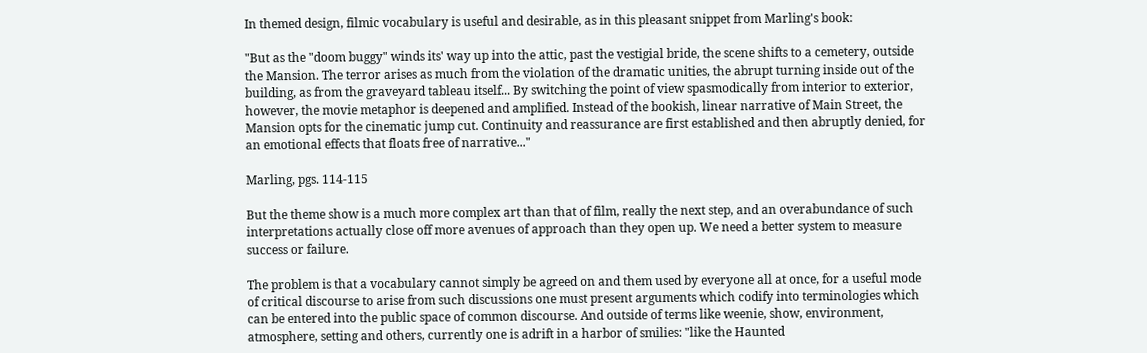In themed design, filmic vocabulary is useful and desirable, as in this pleasant snippet from Marling's book:

"But as the "doom buggy" winds its' way up into the attic, past the vestigial bride, the scene shifts to a cemetery, outside the Mansion. The terror arises as much from the violation of the dramatic unities, the abrupt turning inside out of the building, as from the graveyard tableau itself... By switching the point of view spasmodically from interior to exterior, however, the movie metaphor is deepened and amplified. Instead of the bookish, linear narrative of Main Street, the Mansion opts for the cinematic jump cut. Continuity and reassurance are first established and then abruptly denied, for an emotional effects that floats free of narrative..."

Marling, pgs. 114-115

But the theme show is a much more complex art than that of film, really the next step, and an overabundance of such interpretations actually close off more avenues of approach than they open up. We need a better system to measure success or failure.

The problem is that a vocabulary cannot simply be agreed on and them used by everyone all at once, for a useful mode of critical discourse to arise from such discussions one must present arguments which codify into terminologies which can be entered into the public space of common discourse. And outside of terms like weenie, show, environment, atmosphere, setting and others, currently one is adrift in a harbor of smilies: "like the Haunted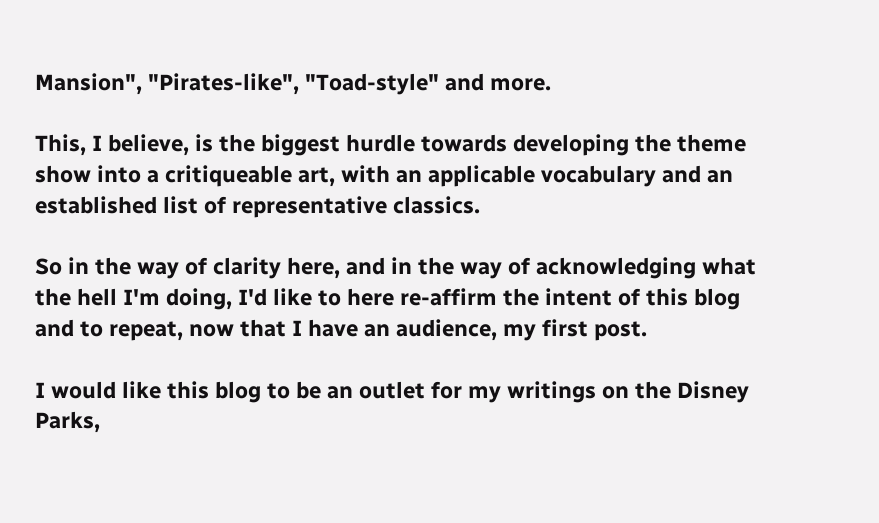Mansion", "Pirates-like", "Toad-style" and more.

This, I believe, is the biggest hurdle towards developing the theme show into a critiqueable art, with an applicable vocabulary and an established list of representative classics.

So in the way of clarity here, and in the way of acknowledging what the hell I'm doing, I'd like to here re-affirm the intent of this blog and to repeat, now that I have an audience, my first post.

I would like this blog to be an outlet for my writings on the Disney Parks,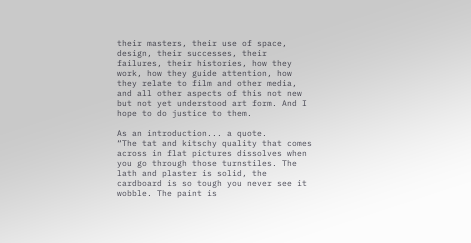their masters, their use of space, design, their successes, their failures, their histories, how they work, how they guide attention, how they relate to film and other media, and all other aspects of this not new but not yet understood art form. And I hope to do justice to them.

As an introduction... a quote.
“The tat and kitschy quality that comes across in flat pictures dissolves when you go through those turnstiles. The lath and plaster is solid, the cardboard is so tough you never see it wobble. The paint is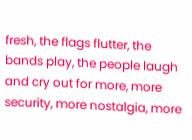fresh, the flags flutter, the bands play, the people laugh and cry out for more, more security, more nostalgia, more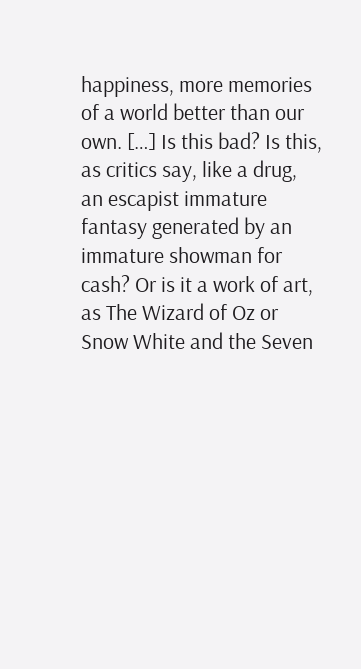happiness, more memories of a world better than our own. […] Is this bad? Is this, as critics say, like a drug, an escapist immature fantasy generated by an immature showman for cash? Or is it a work of art, as The Wizard of Oz or Snow White and the Seven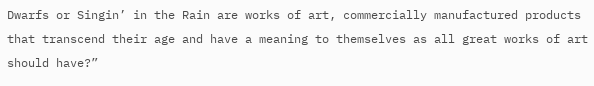Dwarfs or Singin’ in the Rain are works of art, commercially manufactured products that transcend their age and have a meaning to themselves as all great works of art should have?”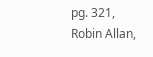pg. 321, Robin Allan,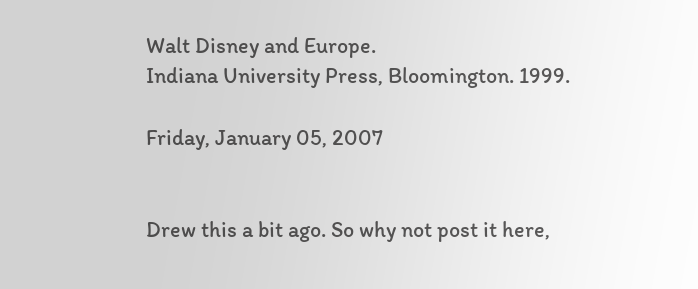Walt Disney and Europe.
Indiana University Press, Bloomington. 1999.

Friday, January 05, 2007


Drew this a bit ago. So why not post it here,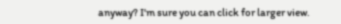anyway? I'm sure you can click for larger view.